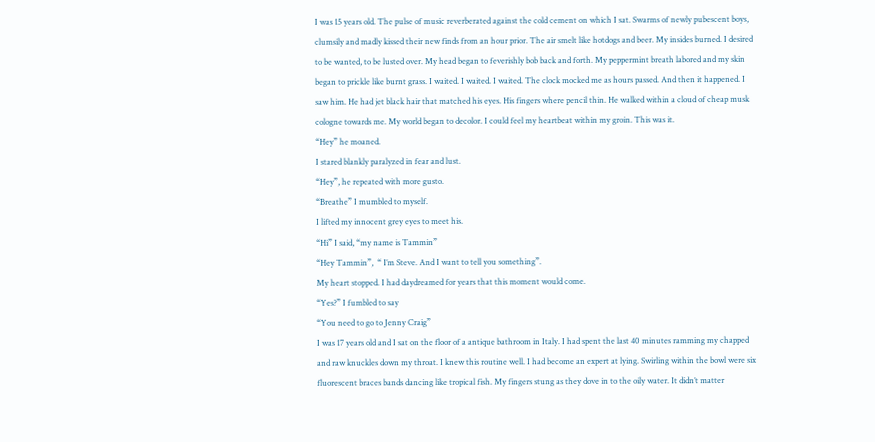I was 15 years old. The pulse of music reverberated against the cold cement on which I sat. Swarms of newly pubescent boys, clumsily and madly kissed their new finds from an hour prior. The air smelt like hotdogs and beer. My insides burned. I desired to be wanted, to be lusted over. My head began to feverishly bob back and forth. My peppermint breath labored and my skin began to prickle like burnt grass. I waited. I waited. I waited. The clock mocked me as hours passed. And then it happened. I saw him. He had jet black hair that matched his eyes. His fingers where pencil thin. He walked within a cloud of cheap musk cologne towards me. My world began to decolor. I could feel my heartbeat within my groin. This was it.
“Hey” he moaned.
I stared blankly paralyzed in fear and lust.
“Hey”, he repeated with more gusto.
“Breathe” I mumbled to myself.
I lifted my innocent grey eyes to meet his.
“Hi” I said, “my name is Tammin”
“Hey Tammin”,  “ I’m Steve. And I want to tell you something”.
My heart stopped. I had daydreamed for years that this moment would come.
“Yes?” I fumbled to say
“You need to go to Jenny Craig”
I was 17 years old and I sat on the floor of a antique bathroom in Italy. I had spent the last 40 minutes ramming my chapped and raw knuckles down my throat. I knew this routine well. I had become an expert at lying. Swirling within the bowl were six fluorescent braces bands dancing like tropical fish. My fingers stung as they dove in to the oily water. It didn’t matter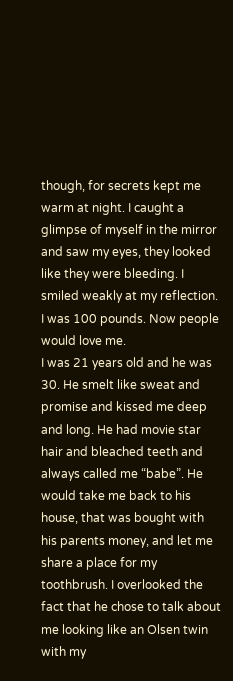though, for secrets kept me warm at night. I caught a glimpse of myself in the mirror and saw my eyes, they looked like they were bleeding. I smiled weakly at my reflection. I was 100 pounds. Now people would love me.
I was 21 years old and he was 30. He smelt like sweat and promise and kissed me deep and long. He had movie star hair and bleached teeth and always called me “babe”. He would take me back to his house, that was bought with his parents money, and let me share a place for my toothbrush. I overlooked the fact that he chose to talk about me looking like an Olsen twin with my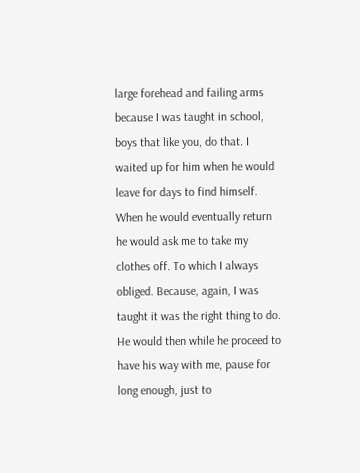large forehead and failing arms because I was taught in school, boys that like you, do that. I waited up for him when he would leave for days to find himself. When he would eventually return he would ask me to take my clothes off. To which I always obliged. Because, again, I was taught it was the right thing to do. He would then while he proceed to have his way with me, pause for long enough, just to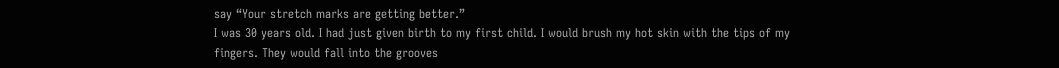say “Your stretch marks are getting better.”
I was 30 years old. I had just given birth to my first child. I would brush my hot skin with the tips of my fingers. They would fall into the grooves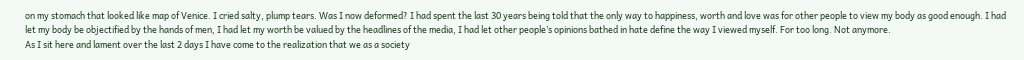on my stomach that looked like map of Venice. I cried salty, plump tears. Was I now deformed? I had spent the last 30 years being told that the only way to happiness, worth and love was for other people to view my body as good enough. I had let my body be objectified by the hands of men, I had let my worth be valued by the headlines of the media, I had let other people’s opinions bathed in hate define the way I viewed myself. For too long. Not anymore.
As I sit here and lament over the last 2 days I have come to the realization that we as a society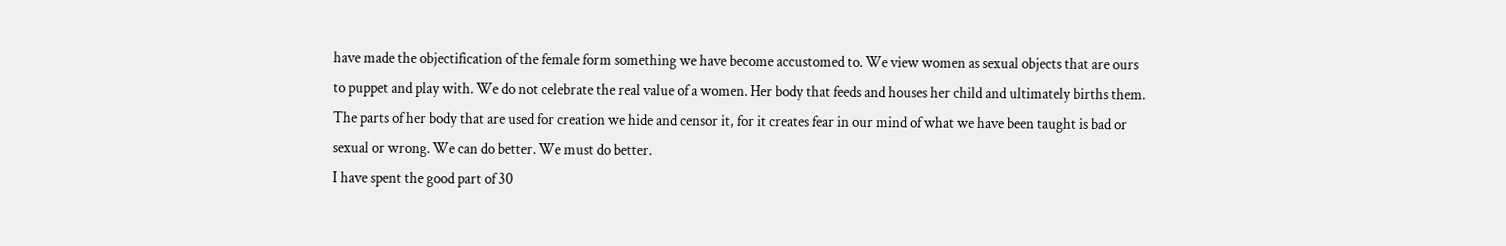have made the objectification of the female form something we have become accustomed to. We view women as sexual objects that are ours to puppet and play with. We do not celebrate the real value of a women. Her body that feeds and houses her child and ultimately births them. The parts of her body that are used for creation we hide and censor it, for it creates fear in our mind of what we have been taught is bad or sexual or wrong. We can do better. We must do better.
I have spent the good part of 30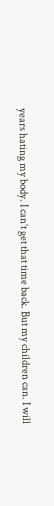years hating my body. I can’t get that time back. But my children can. I will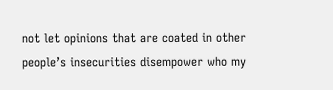not let opinions that are coated in other people’s insecurities disempower who my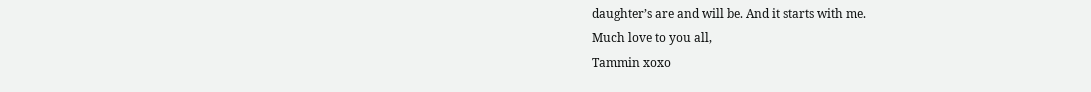daughter’s are and will be. And it starts with me.
Much love to you all,
Tammin xoxo